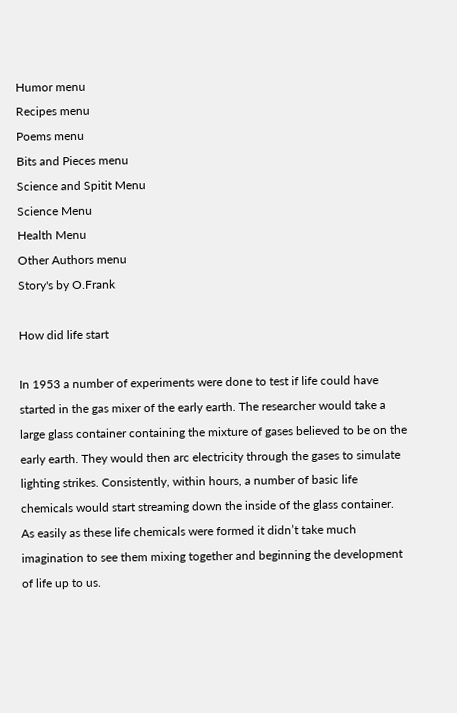Humor menu
Recipes menu
Poems menu
Bits and Pieces menu
Science and Spitit Menu
Science Menu
Health Menu
Other Authors menu
Story's by O.Frank

How did life start

In 1953 a number of experiments were done to test if life could have started in the gas mixer of the early earth. The researcher would take a large glass container containing the mixture of gases believed to be on the early earth. They would then arc electricity through the gases to simulate lighting strikes. Consistently, within hours, a number of basic life chemicals would start streaming down the inside of the glass container. As easily as these life chemicals were formed it didn’t take much imagination to see them mixing together and beginning the development of life up to us.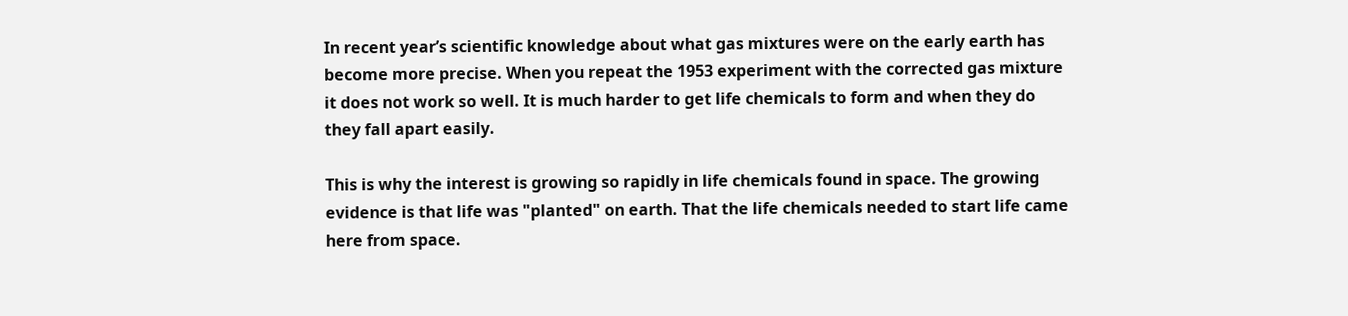In recent year’s scientific knowledge about what gas mixtures were on the early earth has become more precise. When you repeat the 1953 experiment with the corrected gas mixture it does not work so well. It is much harder to get life chemicals to form and when they do they fall apart easily.

This is why the interest is growing so rapidly in life chemicals found in space. The growing evidence is that life was "planted" on earth. That the life chemicals needed to start life came here from space.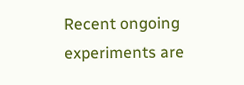Recent ongoing experiments are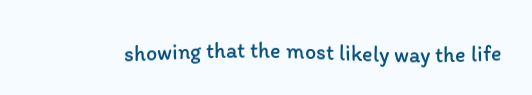showing that the most likely way the life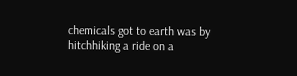chemicals got to earth was by hitchhiking a ride on a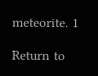meteorite. 1

Return to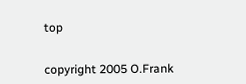top


copyright 2005 O.Frank